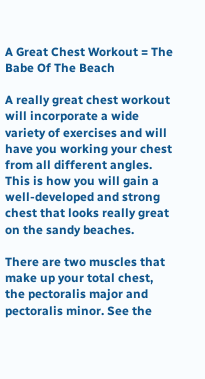A Great Chest Workout = The Babe Of The Beach

A really great chest workout will incorporate a wide variety of exercises and will have you working your chest from all different angles. This is how you will gain a well-developed and strong chest that looks really great on the sandy beaches.

There are two muscles that make up your total chest, the pectoralis major and pectoralis minor. See the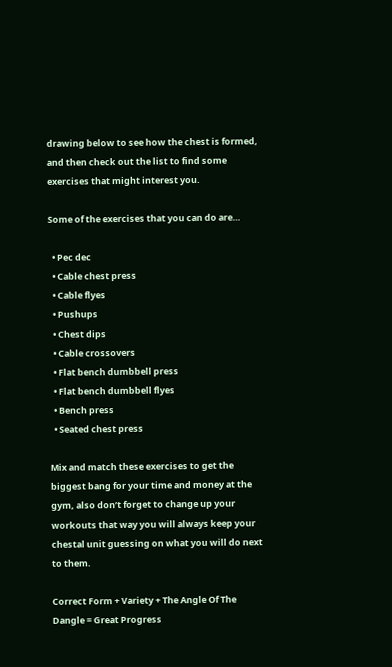drawing below to see how the chest is formed, and then check out the list to find some exercises that might interest you.

Some of the exercises that you can do are…

  • Pec dec
  • Cable chest press
  • Cable flyes
  • Pushups
  • Chest dips
  • Cable crossovers
  • Flat bench dumbbell press
  • Flat bench dumbbell flyes
  • Bench press
  • Seated chest press

Mix and match these exercises to get the biggest bang for your time and money at the gym, also don’t forget to change up your workouts that way you will always keep your chestal unit guessing on what you will do next to them.

Correct Form + Variety + The Angle Of The Dangle = Great Progress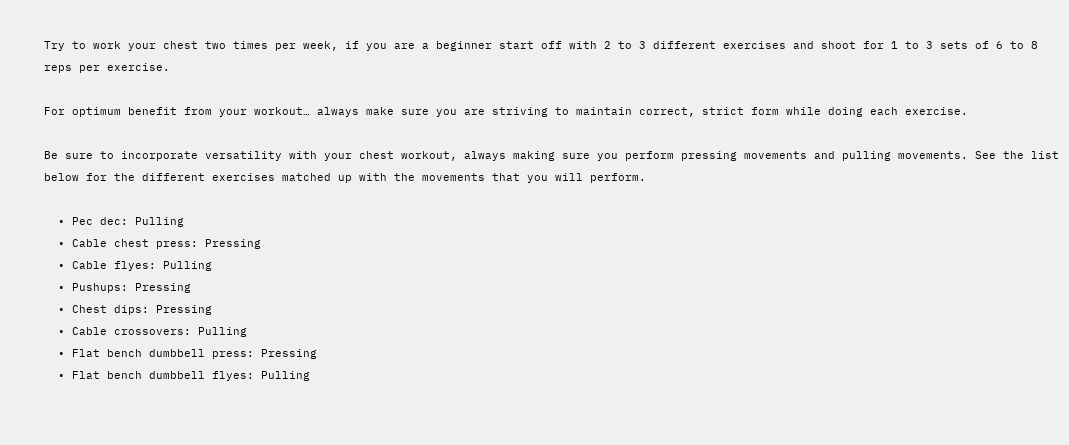Try to work your chest two times per week, if you are a beginner start off with 2 to 3 different exercises and shoot for 1 to 3 sets of 6 to 8 reps per exercise.

For optimum benefit from your workout… always make sure you are striving to maintain correct, strict form while doing each exercise.

Be sure to incorporate versatility with your chest workout, always making sure you perform pressing movements and pulling movements. See the list below for the different exercises matched up with the movements that you will perform.

  • Pec dec: Pulling
  • Cable chest press: Pressing
  • Cable flyes: Pulling
  • Pushups: Pressing
  • Chest dips: Pressing
  • Cable crossovers: Pulling
  • Flat bench dumbbell press: Pressing
  • Flat bench dumbbell flyes: Pulling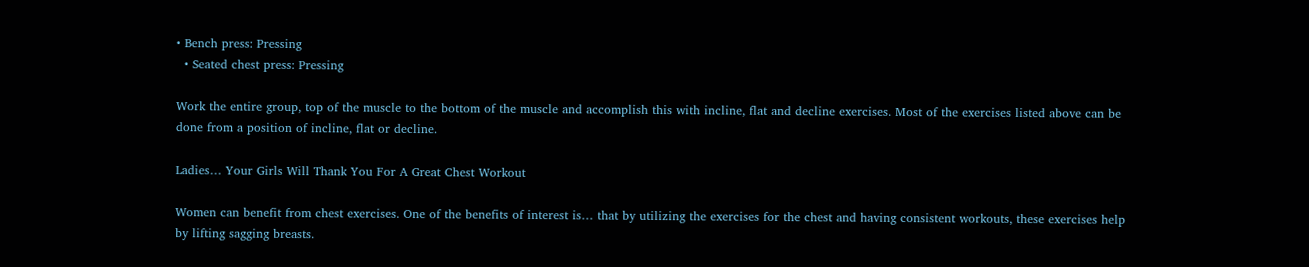• Bench press: Pressing
  • Seated chest press: Pressing

Work the entire group, top of the muscle to the bottom of the muscle and accomplish this with incline, flat and decline exercises. Most of the exercises listed above can be done from a position of incline, flat or decline.

Ladies… Your Girls Will Thank You For A Great Chest Workout

Women can benefit from chest exercises. One of the benefits of interest is… that by utilizing the exercises for the chest and having consistent workouts, these exercises help by lifting sagging breasts.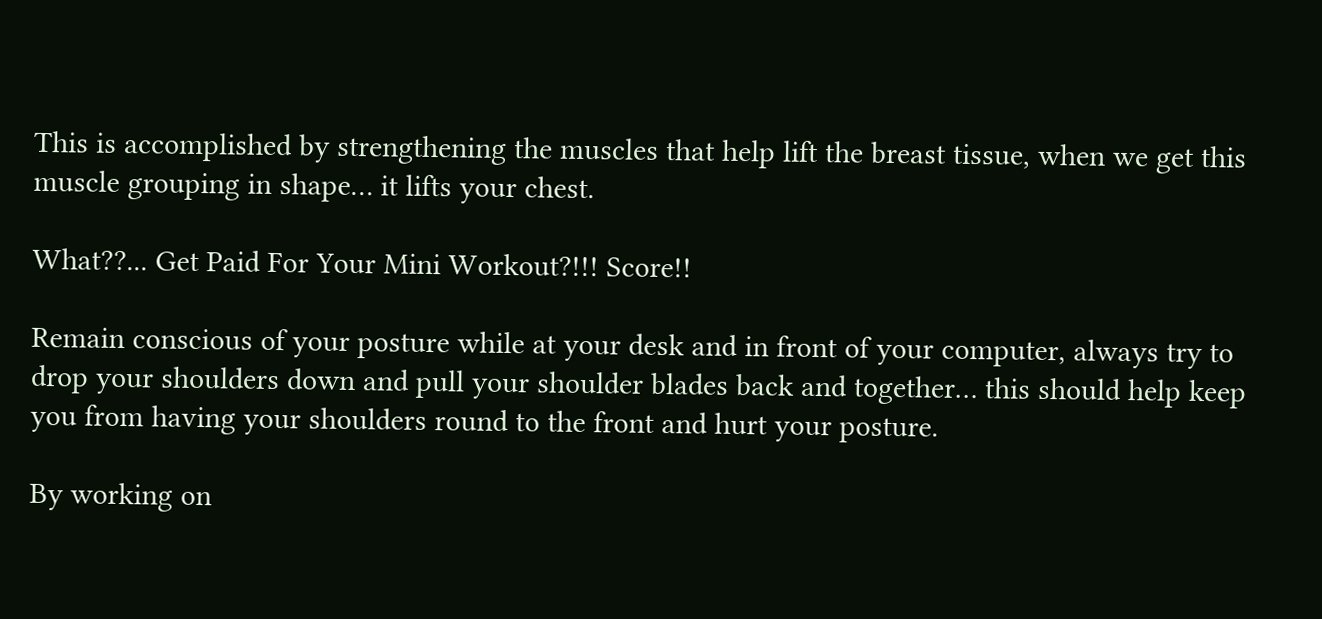This is accomplished by strengthening the muscles that help lift the breast tissue, when we get this muscle grouping in shape… it lifts your chest.

What??... Get Paid For Your Mini Workout?!!! Score!!

Remain conscious of your posture while at your desk and in front of your computer, always try to drop your shoulders down and pull your shoulder blades back and together… this should help keep you from having your shoulders round to the front and hurt your posture.

By working on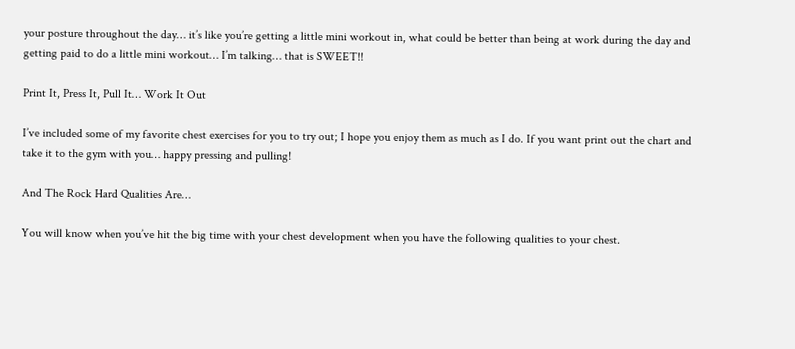your posture throughout the day… it’s like you’re getting a little mini workout in, what could be better than being at work during the day and getting paid to do a little mini workout… I’m talking… that is SWEET!!

Print It, Press It, Pull It… Work It Out

I’ve included some of my favorite chest exercises for you to try out; I hope you enjoy them as much as I do. If you want print out the chart and take it to the gym with you… happy pressing and pulling!

And The Rock Hard Qualities Are…

You will know when you’ve hit the big time with your chest development when you have the following qualities to your chest.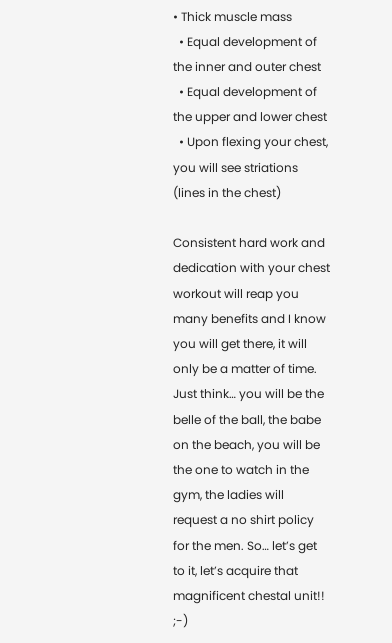• Thick muscle mass
  • Equal development of the inner and outer chest
  • Equal development of the upper and lower chest
  • Upon flexing your chest, you will see striations (lines in the chest)

Consistent hard work and dedication with your chest workout will reap you many benefits and I know you will get there, it will only be a matter of time. Just think… you will be the belle of the ball, the babe on the beach, you will be the one to watch in the gym, the ladies will request a no shirt policy for the men. So… let’s get to it, let’s acquire that magnificent chestal unit!! ;-)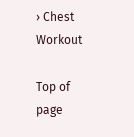› Chest Workout

Top of page